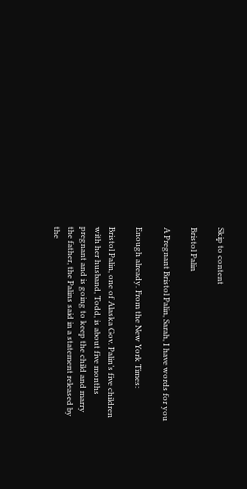Skip to content

Bristol Palin

A Pregnant Bristol Palin, Sarah, I have words for you

Enough already. From the New York Times:

Bristol Palin, one of Alaska Gov. Palin’s five children with her husband, Todd, is about five months pregnant and is going to keep the child and marry the father, the Palins said in a statement released by the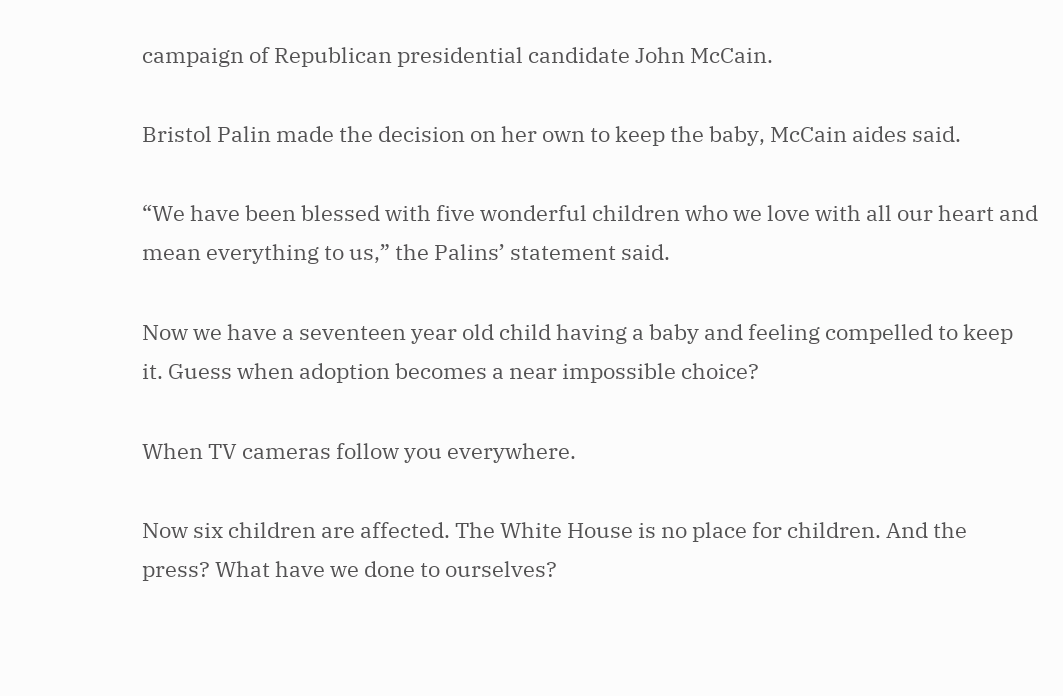campaign of Republican presidential candidate John McCain.

Bristol Palin made the decision on her own to keep the baby, McCain aides said.

“We have been blessed with five wonderful children who we love with all our heart and mean everything to us,” the Palins’ statement said.

Now we have a seventeen year old child having a baby and feeling compelled to keep it. Guess when adoption becomes a near impossible choice?

When TV cameras follow you everywhere.

Now six children are affected. The White House is no place for children. And the press? What have we done to ourselves?